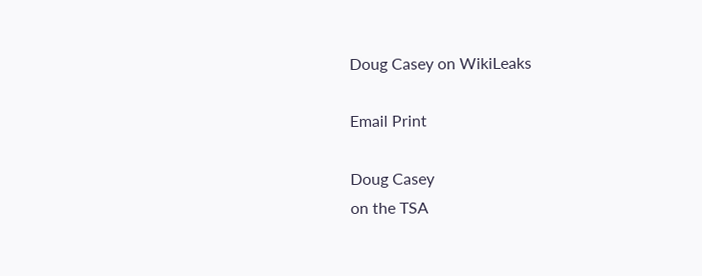Doug Casey on WikiLeaks

Email Print

Doug Casey
on the TSA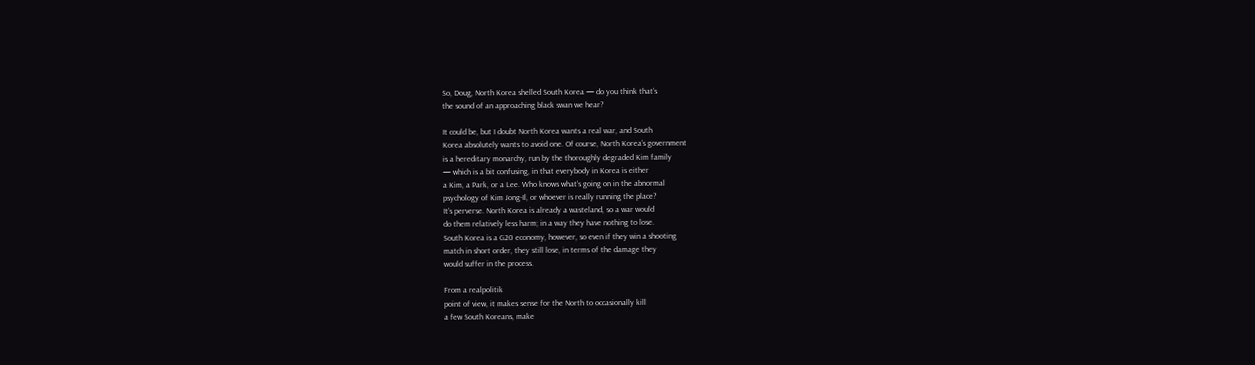So, Doug, North Korea shelled South Korea — do you think that’s
the sound of an approaching black swan we hear?

It could be, but I doubt North Korea wants a real war, and South
Korea absolutely wants to avoid one. Of course, North Korea’s government
is a hereditary monarchy, run by the thoroughly degraded Kim family
— which is a bit confusing, in that everybody in Korea is either
a Kim, a Park, or a Lee. Who knows what’s going on in the abnormal
psychology of Kim Jong-Il, or whoever is really running the place?
It’s perverse. North Korea is already a wasteland, so a war would
do them relatively less harm; in a way they have nothing to lose.
South Korea is a G20 economy, however, so even if they win a shooting
match in short order, they still lose, in terms of the damage they
would suffer in the process.

From a realpolitik
point of view, it makes sense for the North to occasionally kill
a few South Koreans, make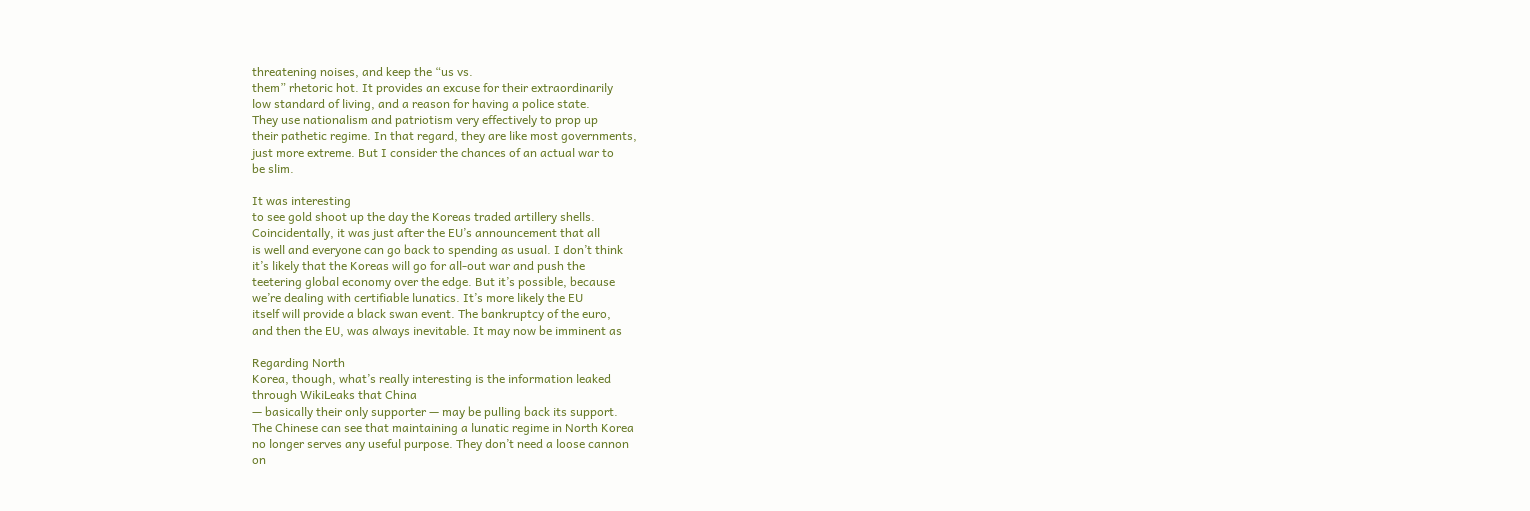threatening noises, and keep the “us vs.
them” rhetoric hot. It provides an excuse for their extraordinarily
low standard of living, and a reason for having a police state.
They use nationalism and patriotism very effectively to prop up
their pathetic regime. In that regard, they are like most governments,
just more extreme. But I consider the chances of an actual war to
be slim.

It was interesting
to see gold shoot up the day the Koreas traded artillery shells.
Coincidentally, it was just after the EU’s announcement that all
is well and everyone can go back to spending as usual. I don’t think
it’s likely that the Koreas will go for all-out war and push the
teetering global economy over the edge. But it’s possible, because
we’re dealing with certifiable lunatics. It’s more likely the EU
itself will provide a black swan event. The bankruptcy of the euro,
and then the EU, was always inevitable. It may now be imminent as

Regarding North
Korea, though, what’s really interesting is the information leaked
through WikiLeaks that China
— basically their only supporter — may be pulling back its support.
The Chinese can see that maintaining a lunatic regime in North Korea
no longer serves any useful purpose. They don’t need a loose cannon
on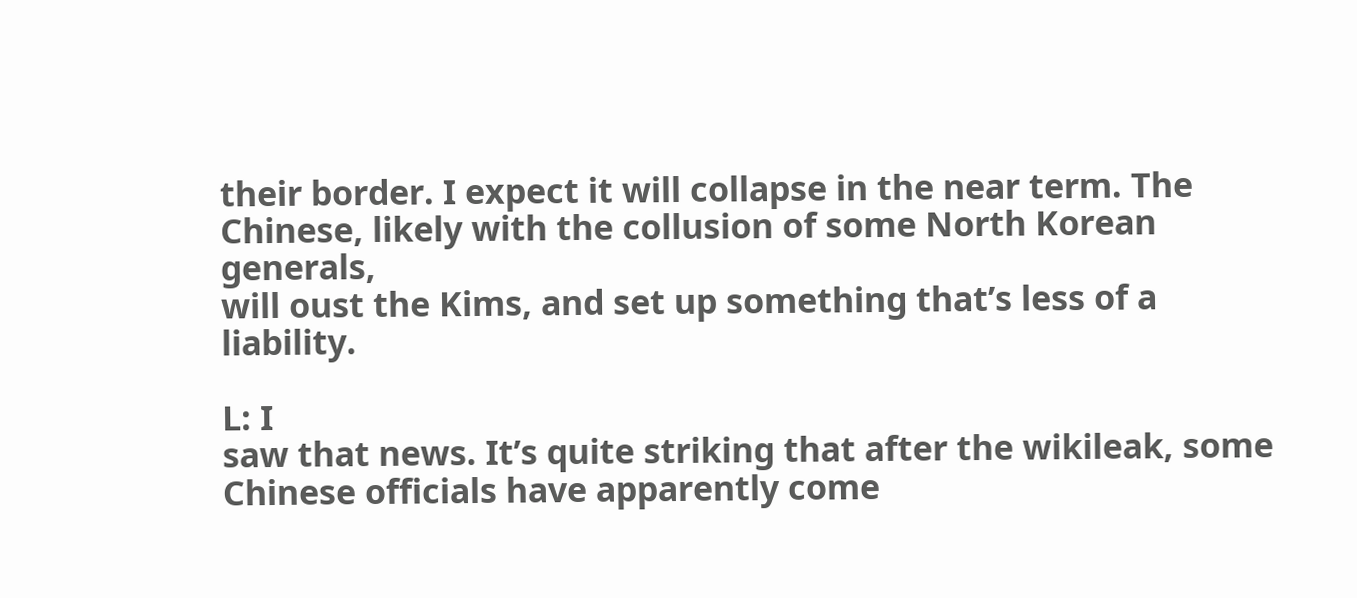their border. I expect it will collapse in the near term. The
Chinese, likely with the collusion of some North Korean generals,
will oust the Kims, and set up something that’s less of a liability.

L: I
saw that news. It’s quite striking that after the wikileak, some
Chinese officials have apparently come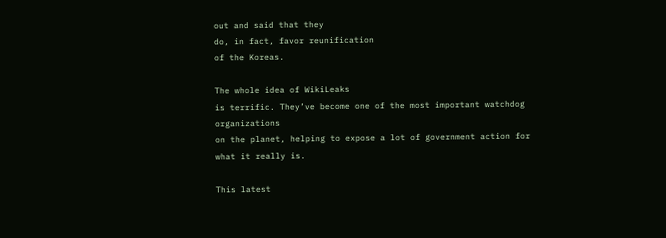out and said that they
do, in fact, favor reunification
of the Koreas.

The whole idea of WikiLeaks
is terrific. They’ve become one of the most important watchdog organizations
on the planet, helping to expose a lot of government action for
what it really is.

This latest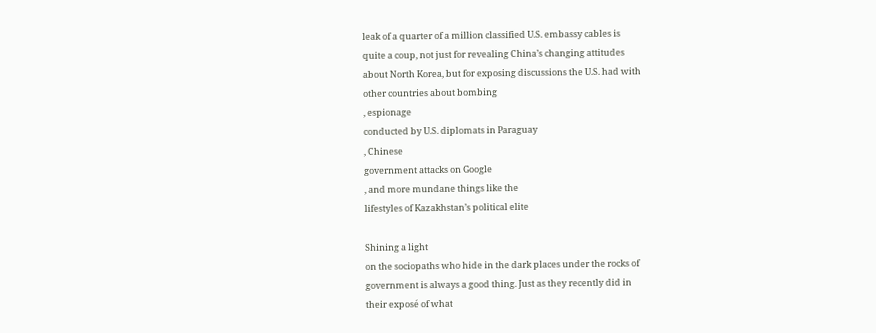leak of a quarter of a million classified U.S. embassy cables is
quite a coup, not just for revealing China’s changing attitudes
about North Korea, but for exposing discussions the U.S. had with
other countries about bombing
, espionage
conducted by U.S. diplomats in Paraguay
, Chinese
government attacks on Google
, and more mundane things like the
lifestyles of Kazakhstan’s political elite

Shining a light
on the sociopaths who hide in the dark places under the rocks of
government is always a good thing. Just as they recently did in
their exposé of what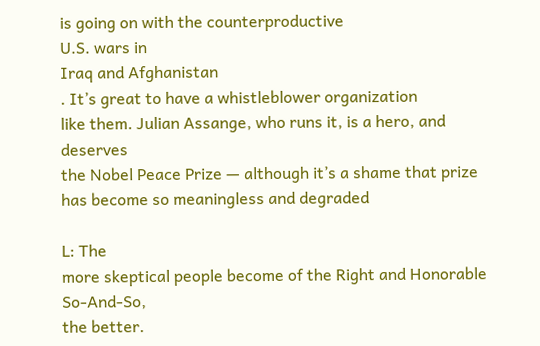is going on with the counterproductive
U.S. wars in
Iraq and Afghanistan
. It’s great to have a whistleblower organization
like them. Julian Assange, who runs it, is a hero, and deserves
the Nobel Peace Prize — although it’s a shame that prize
has become so meaningless and degraded

L: The
more skeptical people become of the Right and Honorable So-And-So,
the better.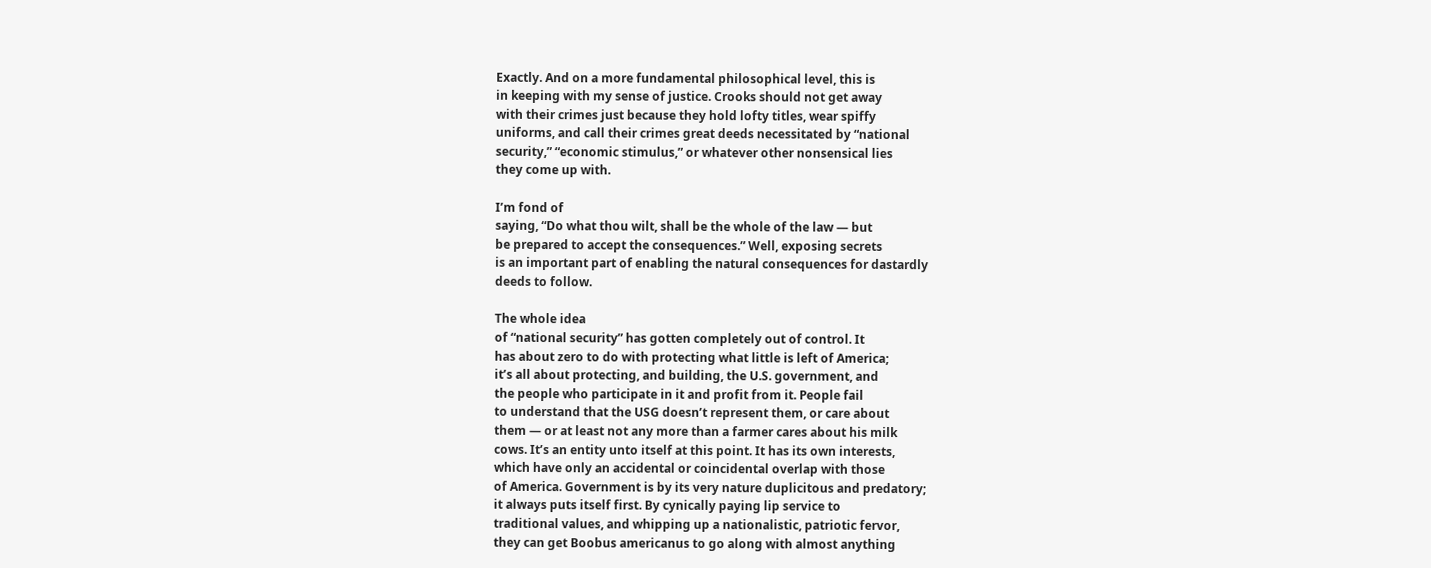Exactly. And on a more fundamental philosophical level, this is
in keeping with my sense of justice. Crooks should not get away
with their crimes just because they hold lofty titles, wear spiffy
uniforms, and call their crimes great deeds necessitated by “national
security,” “economic stimulus,” or whatever other nonsensical lies
they come up with.

I’m fond of
saying, “Do what thou wilt, shall be the whole of the law — but
be prepared to accept the consequences.” Well, exposing secrets
is an important part of enabling the natural consequences for dastardly
deeds to follow.

The whole idea
of “national security” has gotten completely out of control. It
has about zero to do with protecting what little is left of America;
it’s all about protecting, and building, the U.S. government, and
the people who participate in it and profit from it. People fail
to understand that the USG doesn’t represent them, or care about
them — or at least not any more than a farmer cares about his milk
cows. It’s an entity unto itself at this point. It has its own interests,
which have only an accidental or coincidental overlap with those
of America. Government is by its very nature duplicitous and predatory;
it always puts itself first. By cynically paying lip service to
traditional values, and whipping up a nationalistic, patriotic fervor,
they can get Boobus americanus to go along with almost anything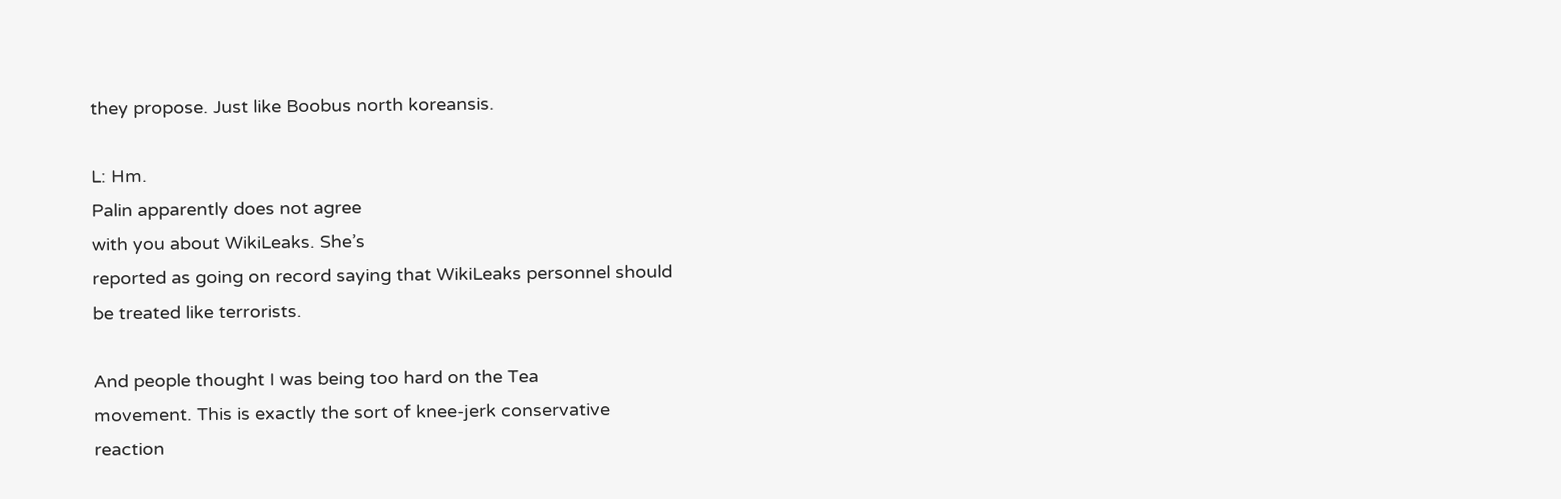they propose. Just like Boobus north koreansis.

L: Hm.
Palin apparently does not agree
with you about WikiLeaks. She’s
reported as going on record saying that WikiLeaks personnel should
be treated like terrorists.

And people thought I was being too hard on the Tea
movement. This is exactly the sort of knee-jerk conservative
reaction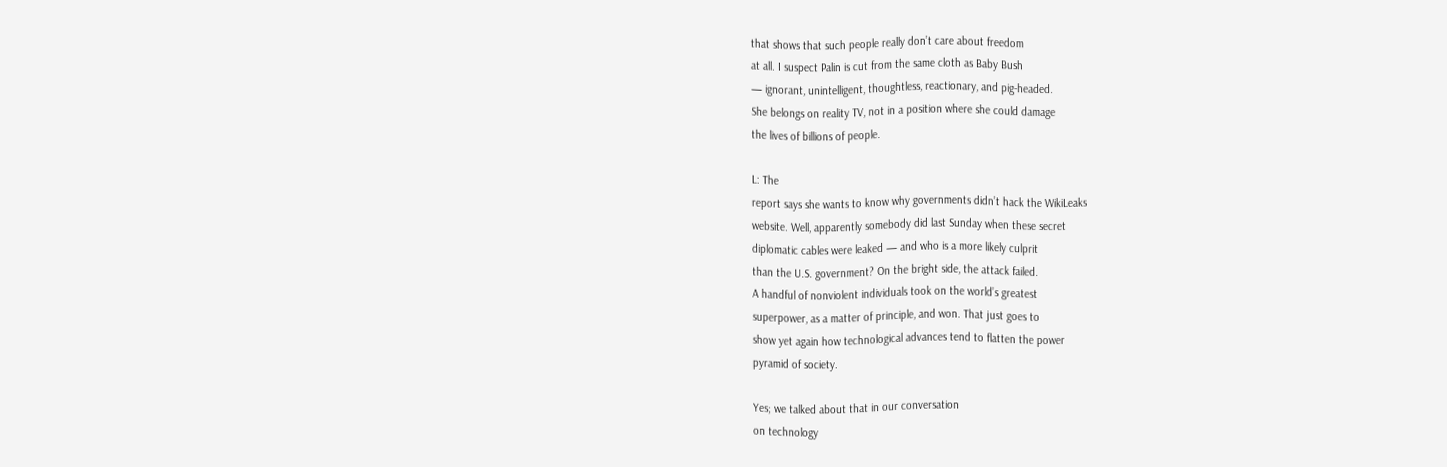that shows that such people really don’t care about freedom
at all. I suspect Palin is cut from the same cloth as Baby Bush
— ignorant, unintelligent, thoughtless, reactionary, and pig-headed.
She belongs on reality TV, not in a position where she could damage
the lives of billions of people.

L: The
report says she wants to know why governments didn’t hack the WikiLeaks
website. Well, apparently somebody did last Sunday when these secret
diplomatic cables were leaked — and who is a more likely culprit
than the U.S. government? On the bright side, the attack failed.
A handful of nonviolent individuals took on the world’s greatest
superpower, as a matter of principle, and won. That just goes to
show yet again how technological advances tend to flatten the power
pyramid of society.

Yes; we talked about that in our conversation
on technology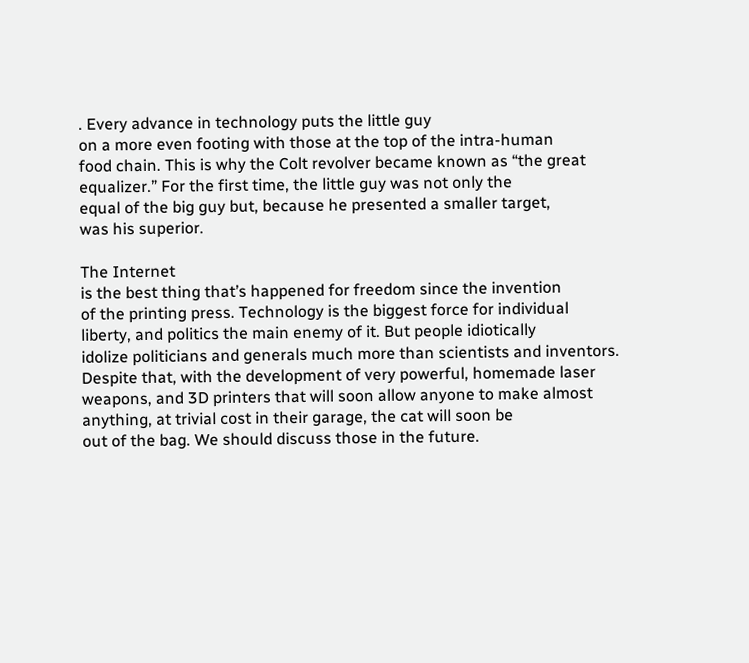. Every advance in technology puts the little guy
on a more even footing with those at the top of the intra-human
food chain. This is why the Colt revolver became known as “the great
equalizer.” For the first time, the little guy was not only the
equal of the big guy but, because he presented a smaller target,
was his superior.

The Internet
is the best thing that’s happened for freedom since the invention
of the printing press. Technology is the biggest force for individual
liberty, and politics the main enemy of it. But people idiotically
idolize politicians and generals much more than scientists and inventors.
Despite that, with the development of very powerful, homemade laser
weapons, and 3D printers that will soon allow anyone to make almost
anything, at trivial cost in their garage, the cat will soon be
out of the bag. We should discuss those in the future.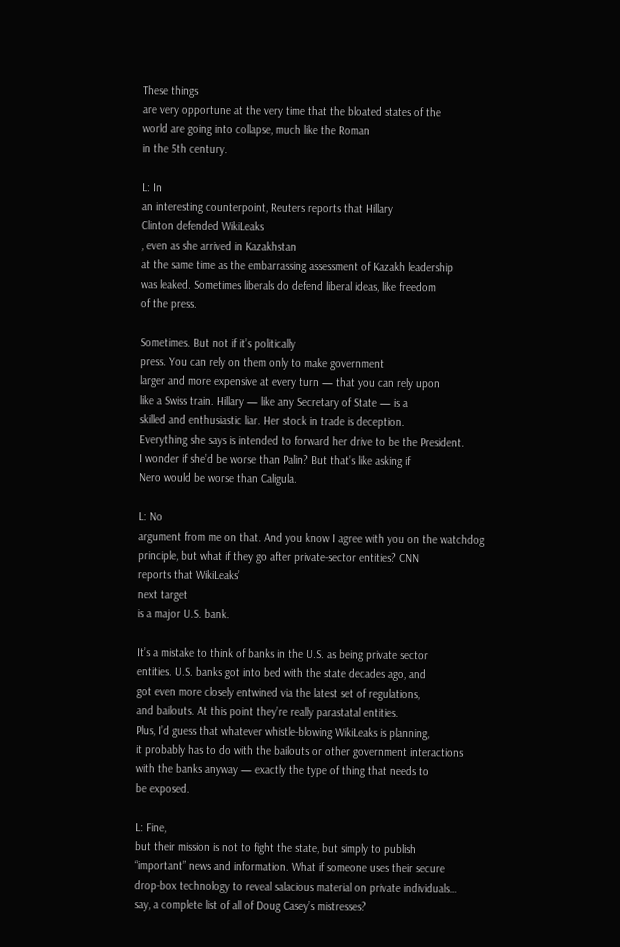These things
are very opportune at the very time that the bloated states of the
world are going into collapse, much like the Roman
in the 5th century.

L: In
an interesting counterpoint, Reuters reports that Hillary
Clinton defended WikiLeaks
, even as she arrived in Kazakhstan
at the same time as the embarrassing assessment of Kazakh leadership
was leaked. Sometimes liberals do defend liberal ideas, like freedom
of the press.

Sometimes. But not if it’s politically
press. You can rely on them only to make government
larger and more expensive at every turn — that you can rely upon
like a Swiss train. Hillary — like any Secretary of State — is a
skilled and enthusiastic liar. Her stock in trade is deception.
Everything she says is intended to forward her drive to be the President.
I wonder if she’d be worse than Palin? But that’s like asking if
Nero would be worse than Caligula.

L: No
argument from me on that. And you know I agree with you on the watchdog
principle, but what if they go after private-sector entities? CNN
reports that WikiLeaks’
next target
is a major U.S. bank.

It’s a mistake to think of banks in the U.S. as being private sector
entities. U.S. banks got into bed with the state decades ago, and
got even more closely entwined via the latest set of regulations,
and bailouts. At this point they’re really parastatal entities.
Plus, I’d guess that whatever whistle-blowing WikiLeaks is planning,
it probably has to do with the bailouts or other government interactions
with the banks anyway — exactly the type of thing that needs to
be exposed.

L: Fine,
but their mission is not to fight the state, but simply to publish
“important” news and information. What if someone uses their secure
drop-box technology to reveal salacious material on private individuals…
say, a complete list of all of Doug Casey’s mistresses?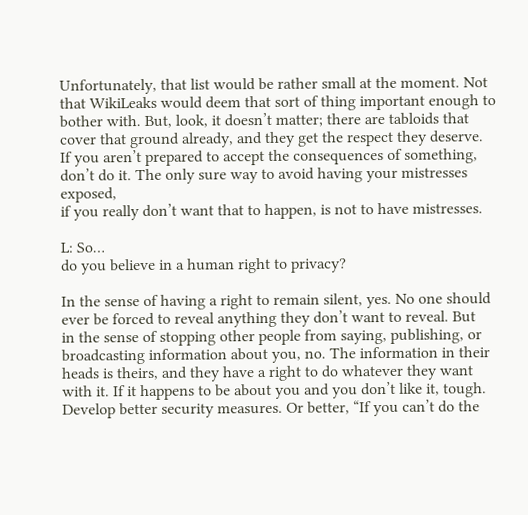Unfortunately, that list would be rather small at the moment. Not
that WikiLeaks would deem that sort of thing important enough to
bother with. But, look, it doesn’t matter; there are tabloids that
cover that ground already, and they get the respect they deserve.
If you aren’t prepared to accept the consequences of something,
don’t do it. The only sure way to avoid having your mistresses exposed,
if you really don’t want that to happen, is not to have mistresses.

L: So…
do you believe in a human right to privacy?

In the sense of having a right to remain silent, yes. No one should
ever be forced to reveal anything they don’t want to reveal. But
in the sense of stopping other people from saying, publishing, or
broadcasting information about you, no. The information in their
heads is theirs, and they have a right to do whatever they want
with it. If it happens to be about you and you don’t like it, tough.
Develop better security measures. Or better, “If you can’t do the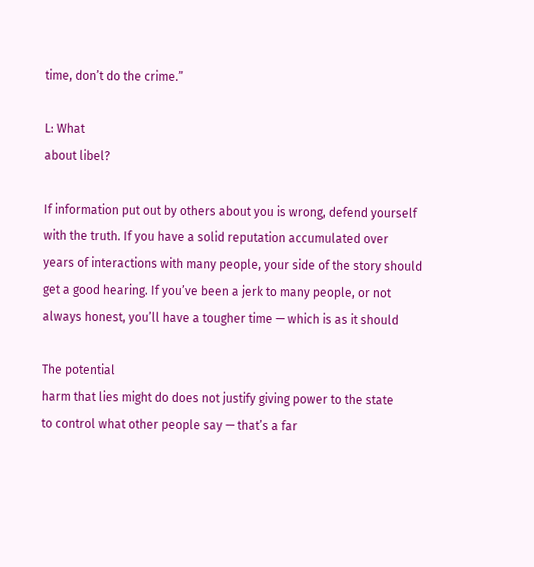time, don’t do the crime.”

L: What
about libel?

If information put out by others about you is wrong, defend yourself
with the truth. If you have a solid reputation accumulated over
years of interactions with many people, your side of the story should
get a good hearing. If you’ve been a jerk to many people, or not
always honest, you’ll have a tougher time — which is as it should

The potential
harm that lies might do does not justify giving power to the state
to control what other people say — that’s a far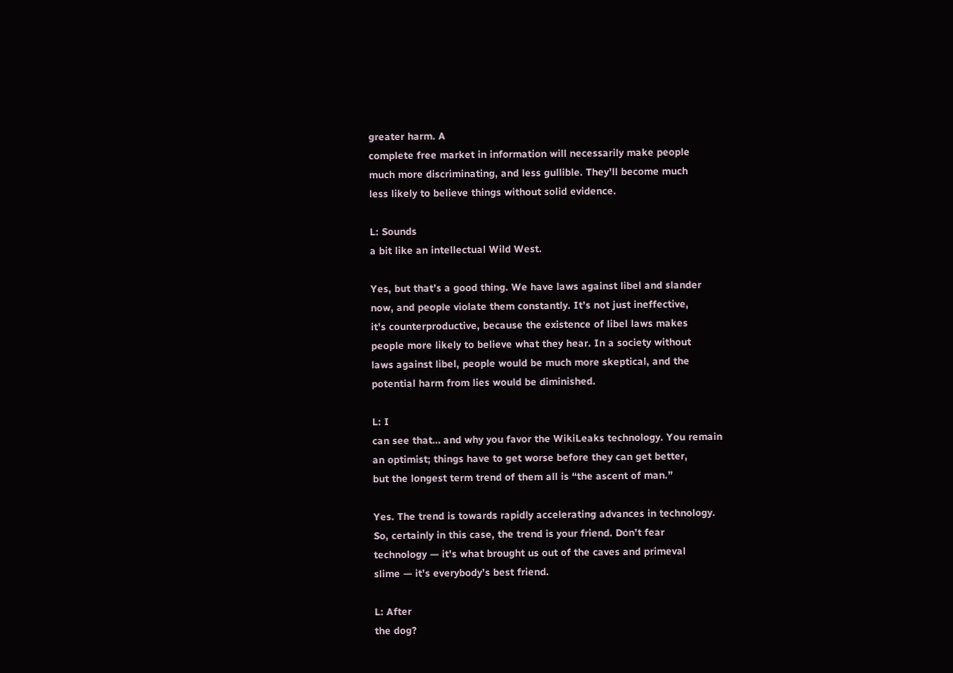greater harm. A
complete free market in information will necessarily make people
much more discriminating, and less gullible. They’ll become much
less likely to believe things without solid evidence.

L: Sounds
a bit like an intellectual Wild West.

Yes, but that’s a good thing. We have laws against libel and slander
now, and people violate them constantly. It’s not just ineffective,
it’s counterproductive, because the existence of libel laws makes
people more likely to believe what they hear. In a society without
laws against libel, people would be much more skeptical, and the
potential harm from lies would be diminished.

L: I
can see that… and why you favor the WikiLeaks technology. You remain
an optimist; things have to get worse before they can get better,
but the longest term trend of them all is “the ascent of man.”

Yes. The trend is towards rapidly accelerating advances in technology.
So, certainly in this case, the trend is your friend. Don’t fear
technology — it’s what brought us out of the caves and primeval
slime — it’s everybody’s best friend.

L: After
the dog?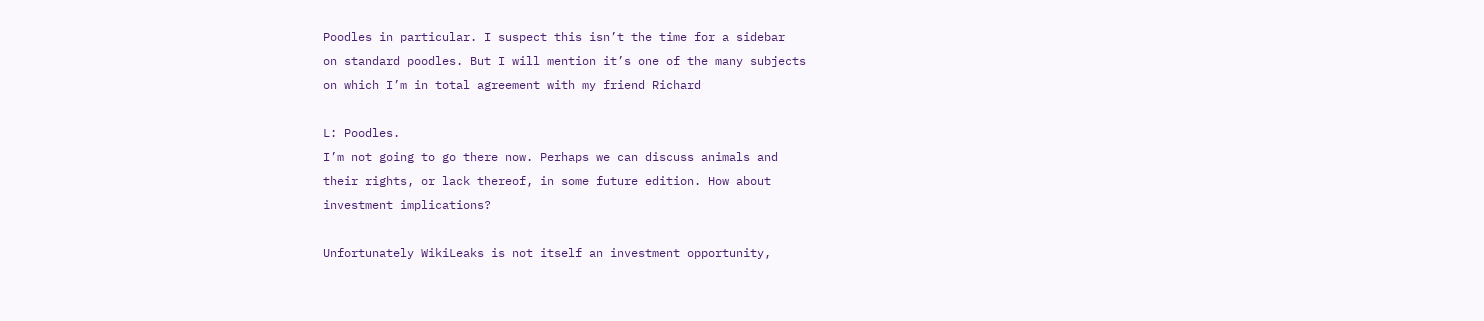Poodles in particular. I suspect this isn’t the time for a sidebar
on standard poodles. But I will mention it’s one of the many subjects
on which I’m in total agreement with my friend Richard

L: Poodles.
I’m not going to go there now. Perhaps we can discuss animals and
their rights, or lack thereof, in some future edition. How about
investment implications?

Unfortunately WikiLeaks is not itself an investment opportunity,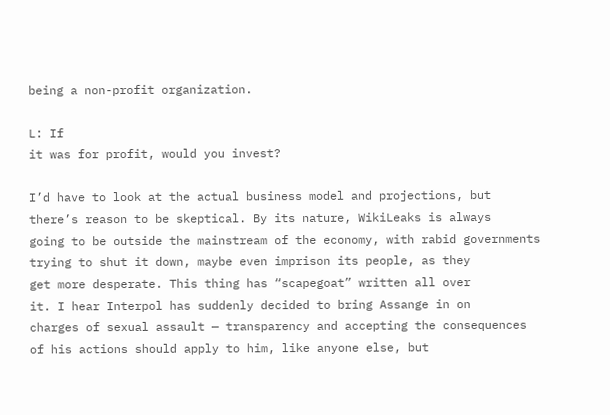being a non-profit organization.

L: If
it was for profit, would you invest?

I’d have to look at the actual business model and projections, but
there’s reason to be skeptical. By its nature, WikiLeaks is always
going to be outside the mainstream of the economy, with rabid governments
trying to shut it down, maybe even imprison its people, as they
get more desperate. This thing has “scapegoat” written all over
it. I hear Interpol has suddenly decided to bring Assange in on
charges of sexual assault — transparency and accepting the consequences
of his actions should apply to him, like anyone else, but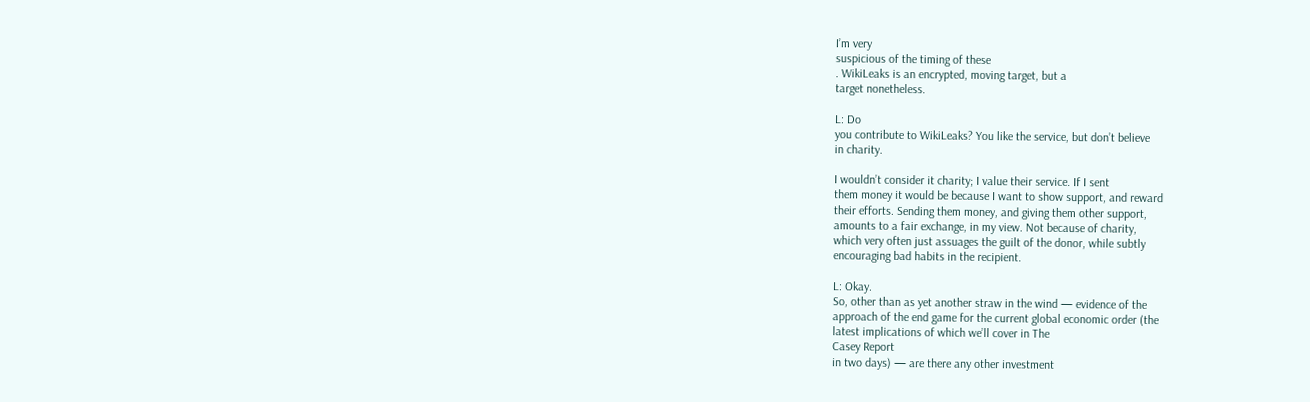I’m very
suspicious of the timing of these
. WikiLeaks is an encrypted, moving target, but a
target nonetheless.

L: Do
you contribute to WikiLeaks? You like the service, but don’t believe
in charity.

I wouldn’t consider it charity; I value their service. If I sent
them money it would be because I want to show support, and reward
their efforts. Sending them money, and giving them other support,
amounts to a fair exchange, in my view. Not because of charity,
which very often just assuages the guilt of the donor, while subtly
encouraging bad habits in the recipient.

L: Okay.
So, other than as yet another straw in the wind — evidence of the
approach of the end game for the current global economic order (the
latest implications of which we’ll cover in The
Casey Report
in two days) — are there any other investment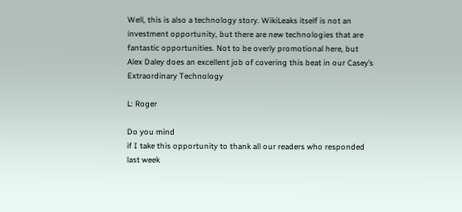Well, this is also a technology story. WikiLeaks itself is not an
investment opportunity, but there are new technologies that are
fantastic opportunities. Not to be overly promotional here, but
Alex Daley does an excellent job of covering this beat in our Casey’s
Extraordinary Technology

L: Roger

Do you mind
if I take this opportunity to thank all our readers who responded
last week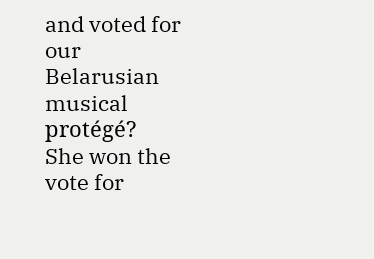and voted for our Belarusian musical protégé?
She won the vote for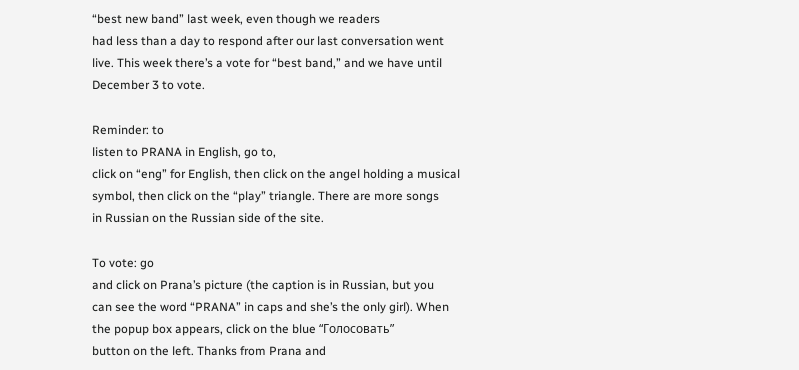“best new band” last week, even though we readers
had less than a day to respond after our last conversation went
live. This week there’s a vote for “best band,” and we have until
December 3 to vote.

Reminder: to
listen to PRANA in English, go to,
click on “eng” for English, then click on the angel holding a musical
symbol, then click on the “play” triangle. There are more songs
in Russian on the Russian side of the site.

To vote: go
and click on Prana’s picture (the caption is in Russian, but you
can see the word “PRANA” in caps and she’s the only girl). When
the popup box appears, click on the blue “Голосовать”
button on the left. Thanks from Prana and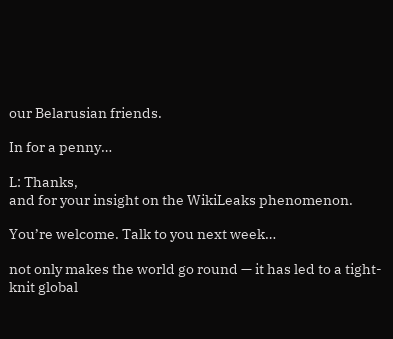our Belarusian friends.

In for a penny…

L: Thanks,
and for your insight on the WikiLeaks phenomenon.

You’re welcome. Talk to you next week…

not only makes the world go round — it has led to a tight-knit global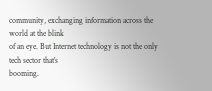community, exchanging information across the world at the blink
of an eye. But Internet technology is not the only tech sector that’s
booming.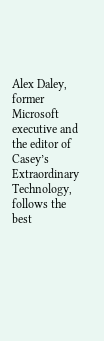Alex Daley, former Microsoft executive and the editor of
Casey’s Extraordinary Technology, follows the best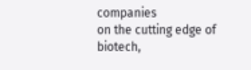companies
on the cutting edge of biotech,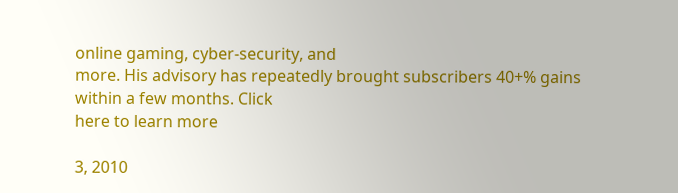online gaming, cyber-security, and
more. His advisory has repeatedly brought subscribers 40+% gains
within a few months. Click
here to learn more

3, 2010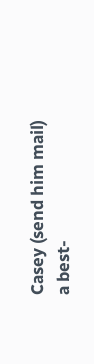Casey (send him mail)
a best-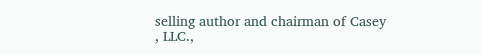selling author and chairman of Casey
, LLC.,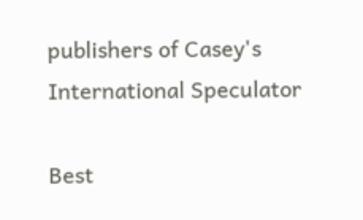publishers of Casey's
International Speculator

Best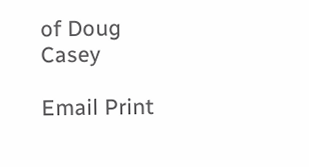of Doug Casey

Email Print